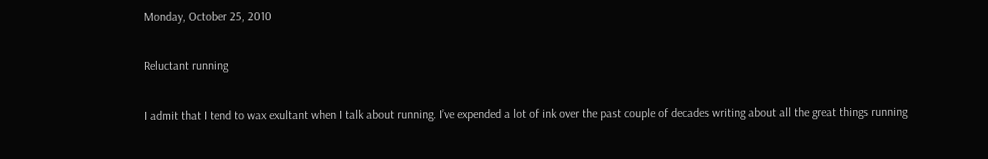Monday, October 25, 2010

Reluctant running

I admit that I tend to wax exultant when I talk about running. I’ve expended a lot of ink over the past couple of decades writing about all the great things running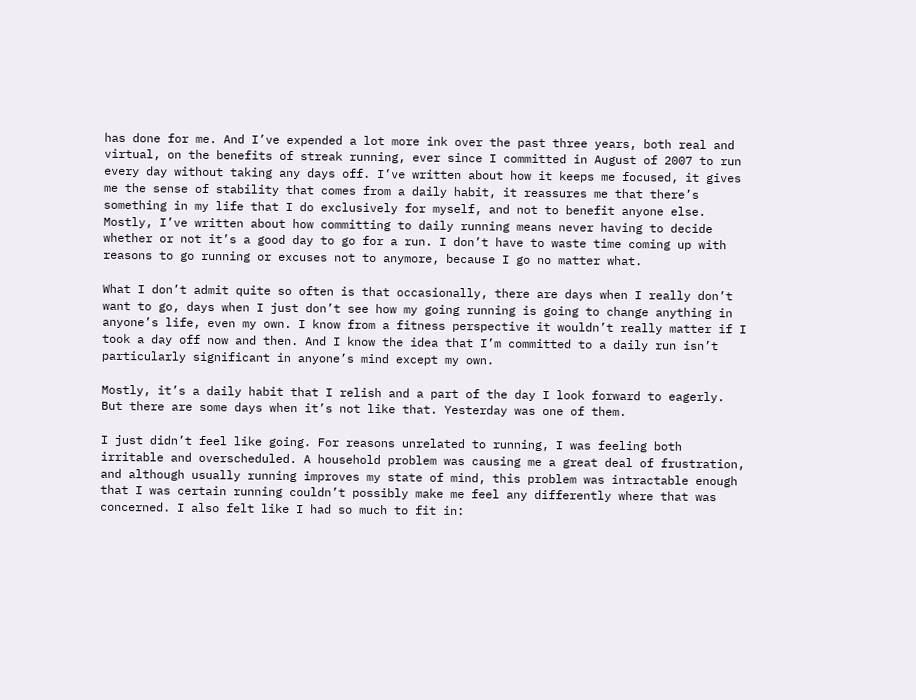has done for me. And I’ve expended a lot more ink over the past three years, both real and virtual, on the benefits of streak running, ever since I committed in August of 2007 to run every day without taking any days off. I’ve written about how it keeps me focused, it gives me the sense of stability that comes from a daily habit, it reassures me that there’s something in my life that I do exclusively for myself, and not to benefit anyone else. Mostly, I’ve written about how committing to daily running means never having to decide whether or not it’s a good day to go for a run. I don’t have to waste time coming up with reasons to go running or excuses not to anymore, because I go no matter what.

What I don’t admit quite so often is that occasionally, there are days when I really don’t want to go, days when I just don’t see how my going running is going to change anything in anyone’s life, even my own. I know from a fitness perspective it wouldn’t really matter if I took a day off now and then. And I know the idea that I’m committed to a daily run isn’t particularly significant in anyone’s mind except my own.

Mostly, it’s a daily habit that I relish and a part of the day I look forward to eagerly. But there are some days when it’s not like that. Yesterday was one of them.

I just didn’t feel like going. For reasons unrelated to running, I was feeling both irritable and overscheduled. A household problem was causing me a great deal of frustration, and although usually running improves my state of mind, this problem was intractable enough that I was certain running couldn’t possibly make me feel any differently where that was concerned. I also felt like I had so much to fit in: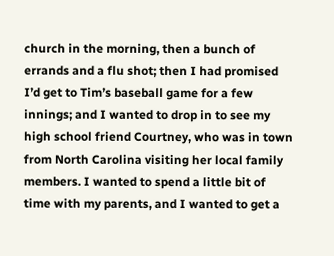church in the morning, then a bunch of errands and a flu shot; then I had promised I’d get to Tim’s baseball game for a few innings; and I wanted to drop in to see my high school friend Courtney, who was in town from North Carolina visiting her local family members. I wanted to spend a little bit of time with my parents, and I wanted to get a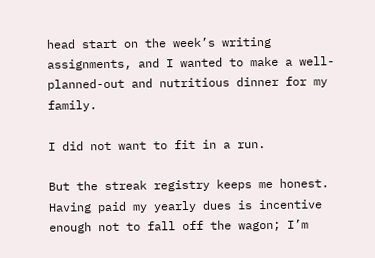head start on the week’s writing assignments, and I wanted to make a well-planned-out and nutritious dinner for my family.

I did not want to fit in a run.

But the streak registry keeps me honest. Having paid my yearly dues is incentive enough not to fall off the wagon; I’m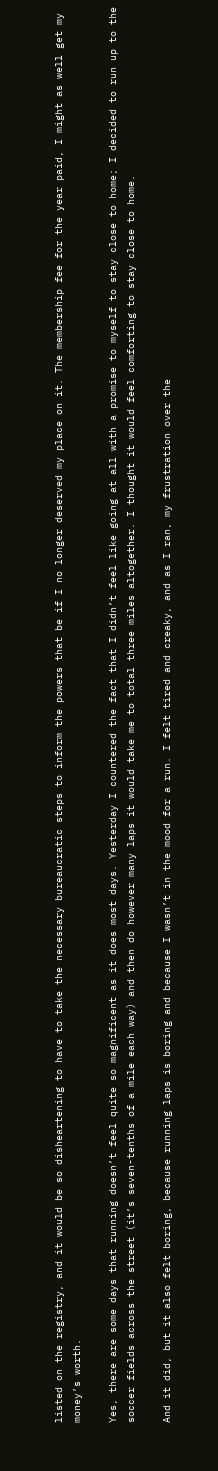listed on the registry, and it would be so disheartening to have to take the necessary bureaucratic steps to inform the powers that be if I no longer deserved my place on it. The membership fee for the year paid, I might as well get my money’s worth.

Yes, there are some days that running doesn’t feel quite so magnificent as it does most days. Yesterday I countered the fact that I didn’t feel like going at all with a promise to myself to stay close to home; I decided to run up to the soccer fields across the street (it’s seven-tenths of a mile each way) and then do however many laps it would take me to total three miles altogether. I thought it would feel comforting to stay close to home.

And it did, but it also felt boring, because running laps is boring and because I wasn’t in the mood for a run. I felt tired and creaky, and as I ran, my frustration over the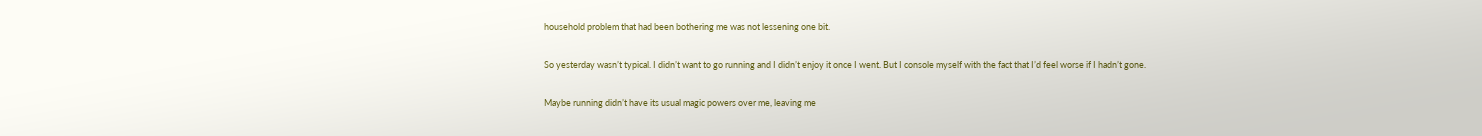household problem that had been bothering me was not lessening one bit.

So yesterday wasn’t typical. I didn’t want to go running and I didn’t enjoy it once I went. But I console myself with the fact that I’d feel worse if I hadn’t gone.

Maybe running didn’t have its usual magic powers over me, leaving me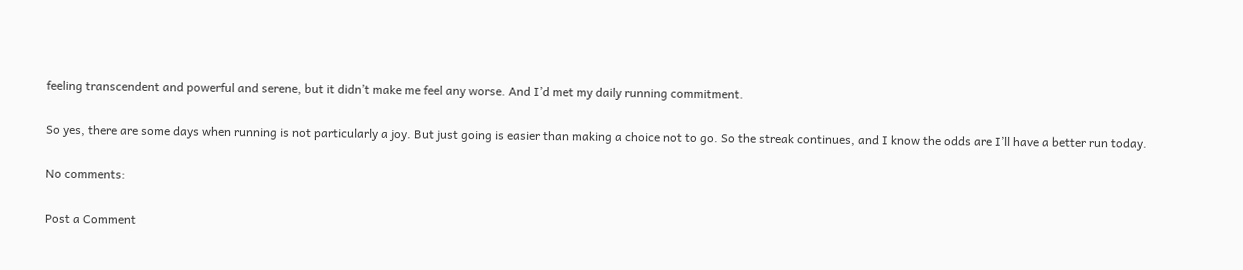feeling transcendent and powerful and serene, but it didn’t make me feel any worse. And I’d met my daily running commitment.

So yes, there are some days when running is not particularly a joy. But just going is easier than making a choice not to go. So the streak continues, and I know the odds are I’ll have a better run today.

No comments:

Post a Comment